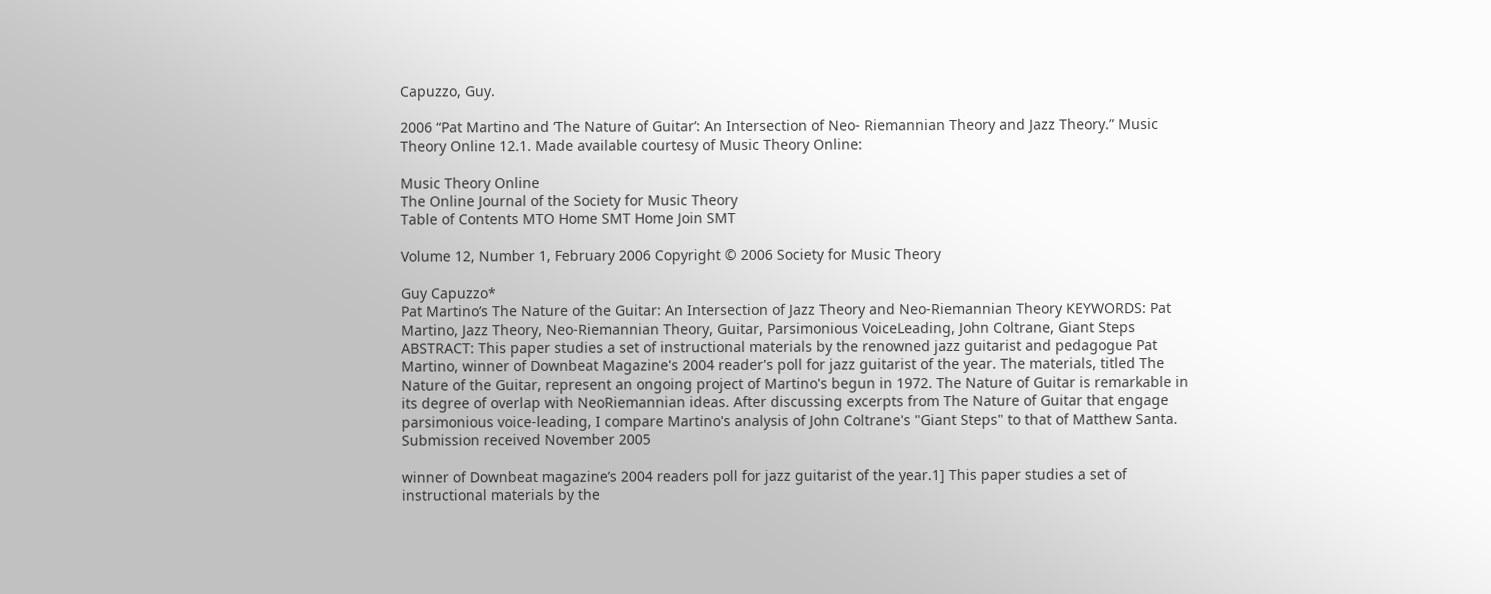Capuzzo, Guy.

2006 “Pat Martino and ‘The Nature of Guitar’: An Intersection of Neo- Riemannian Theory and Jazz Theory.” Music Theory Online 12.1. Made available courtesy of Music Theory Online:

Music Theory Online
The Online Journal of the Society for Music Theory
Table of Contents MTO Home SMT Home Join SMT

Volume 12, Number 1, February 2006 Copyright © 2006 Society for Music Theory

Guy Capuzzo*
Pat Martino’s The Nature of the Guitar: An Intersection of Jazz Theory and Neo-Riemannian Theory KEYWORDS: Pat Martino, Jazz Theory, Neo-Riemannian Theory, Guitar, Parsimonious VoiceLeading, John Coltrane, Giant Steps ABSTRACT: This paper studies a set of instructional materials by the renowned jazz guitarist and pedagogue Pat Martino, winner of Downbeat Magazine's 2004 reader's poll for jazz guitarist of the year. The materials, titled The Nature of the Guitar, represent an ongoing project of Martino's begun in 1972. The Nature of Guitar is remarkable in its degree of overlap with NeoRiemannian ideas. After discussing excerpts from The Nature of Guitar that engage parsimonious voice-leading, I compare Martino's analysis of John Coltrane's "Giant Steps" to that of Matthew Santa.
Submission received November 2005

winner of Downbeat magazine’s 2004 readers poll for jazz guitarist of the year.1] This paper studies a set of instructional materials by the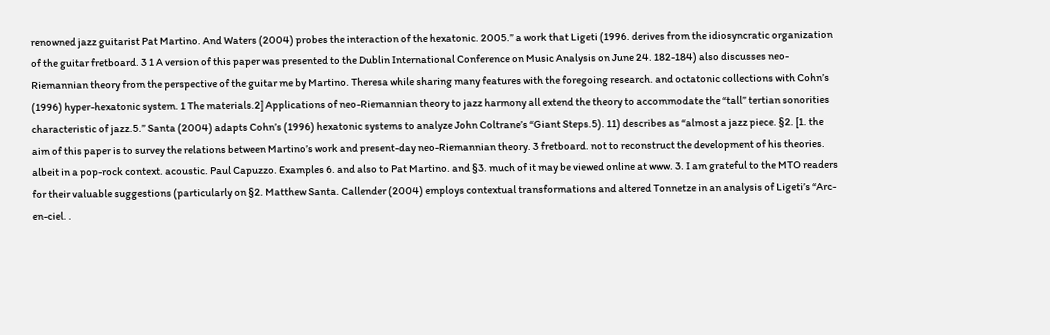renowned jazz guitarist Pat Martino. And Waters (2004) probes the interaction of the hexatonic. 2005.” a work that Ligeti (1996. derives from the idiosyncratic organization of the guitar fretboard. 3 1 A version of this paper was presented to the Dublin International Conference on Music Analysis on June 24. 182-184) also discusses neo-Riemannian theory from the perspective of the guitar me by Martino. Theresa while sharing many features with the foregoing research. and octatonic collections with Cohn’s (1996) hyper-hexatonic system. 1 The materials.2] Applications of neo-Riemannian theory to jazz harmony all extend the theory to accommodate the “tall” tertian sonorities characteristic of jazz.5.” Santa (2004) adapts Cohn’s (1996) hexatonic systems to analyze John Coltrane’s “Giant Steps.5). 11) describes as “almost a jazz piece. §2. [1. the aim of this paper is to survey the relations between Martino’s work and present-day neo-Riemannian theory. 3 fretboard. not to reconstruct the development of his theories. albeit in a pop-rock context. acoustic. Paul Capuzzo. Examples 6. and also to Pat Martino. and §3. much of it may be viewed online at www. 3. I am grateful to the MTO readers for their valuable suggestions (particularly on §2. Matthew Santa. Callender (2004) employs contextual transformations and altered Tonnetze in an analysis of Ligeti’s “Arc-en-ciel. .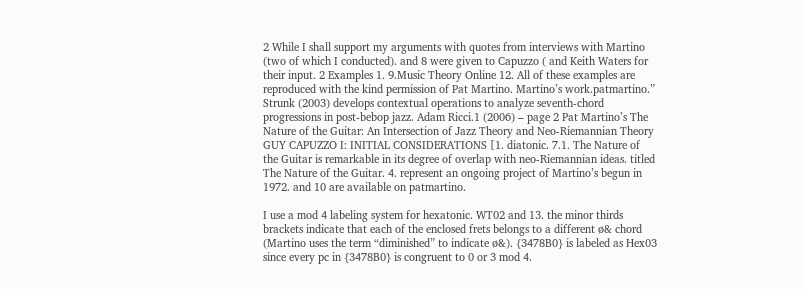2 While I shall support my arguments with quotes from interviews with Martino (two of which I conducted). and 8 were given to Capuzzo ( and Keith Waters for their input. 2 Examples 1. 9.Music Theory Online 12. All of these examples are reproduced with the kind permission of Pat Martino. Martino’s work.patmartino.” Strunk (2003) develops contextual operations to analyze seventh-chord progressions in post-bebop jazz. Adam Ricci.1 (2006) – page 2 Pat Martino’s The Nature of the Guitar: An Intersection of Jazz Theory and Neo-Riemannian Theory GUY CAPUZZO I: INITIAL CONSIDERATIONS [1. diatonic. 7.1. The Nature of the Guitar is remarkable in its degree of overlap with neo-Riemannian ideas. titled The Nature of the Guitar. 4. represent an ongoing project of Martino’s begun in 1972. and 10 are available on patmartino.

I use a mod 4 labeling system for hexatonic. WT02 and 13. the minor thirds brackets indicate that each of the enclosed frets belongs to a different ø& chord (Martino uses the term “diminished” to indicate ø&). {3478B0} is labeled as Hex03 since every pc in {3478B0} is congruent to 0 or 3 mod 4.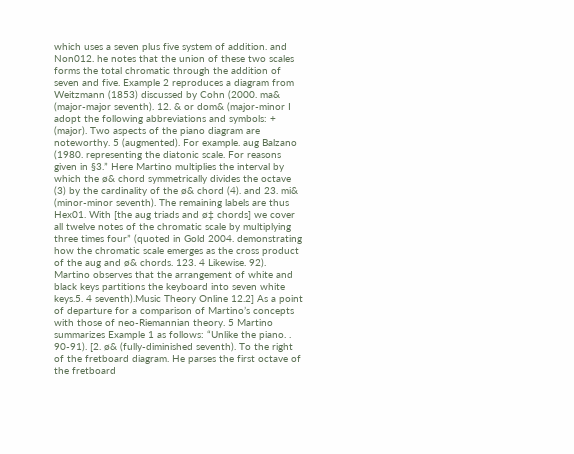which uses a seven plus five system of addition. and Non012. he notes that the union of these two scales forms the total chromatic through the addition of seven and five. Example 2 reproduces a diagram from Weitzmann (1853) discussed by Cohn (2000. ma& (major-major seventh). 12. & or dom& (major-minor I adopt the following abbreviations and symbols: + (major). Two aspects of the piano diagram are noteworthy. 5 (augmented). For example. aug Balzano (1980. representing the diatonic scale. For reasons given in §3.” Here Martino multiplies the interval by which the ø& chord symmetrically divides the octave (3) by the cardinality of the ø& chord (4). and 23. mi& (minor-minor seventh). The remaining labels are thus Hex01. With [the aug triads and ø‡ chords] we cover all twelve notes of the chromatic scale by multiplying three times four” (quoted in Gold 2004. demonstrating how the chromatic scale emerges as the cross product of the aug and ø& chords. 123. 4 Likewise. 92). Martino observes that the arrangement of white and black keys partitions the keyboard into seven white keys.5. 4 seventh).Music Theory Online 12.2] As a point of departure for a comparison of Martino’s concepts with those of neo-Riemannian theory. 5 Martino summarizes Example 1 as follows: “Unlike the piano. . 90-91). [2. ø& (fully-diminished seventh). To the right of the fretboard diagram. He parses the first octave of the fretboard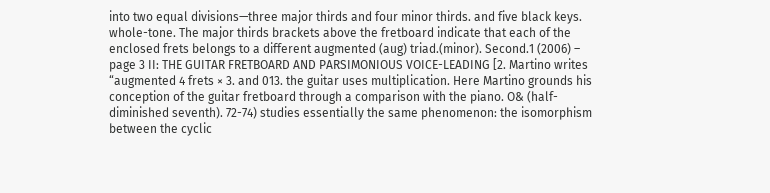into two equal divisions—three major thirds and four minor thirds. and five black keys. whole-tone. The major thirds brackets above the fretboard indicate that each of the enclosed frets belongs to a different augmented (aug) triad.(minor). Second.1 (2006) – page 3 II: THE GUITAR FRETBOARD AND PARSIMONIOUS VOICE-LEADING [2. Martino writes “augmented 4 frets × 3. and 013. the guitar uses multiplication. Here Martino grounds his conception of the guitar fretboard through a comparison with the piano. O& (half-diminished seventh). 72-74) studies essentially the same phenomenon: the isomorphism between the cyclic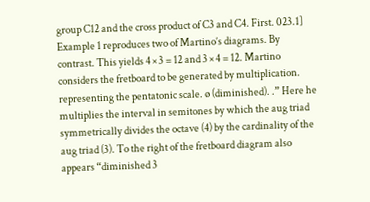group C12 and the cross product of C3 and C4. First. 023.1] Example 1 reproduces two of Martino’s diagrams. By contrast. This yields 4 × 3 = 12 and 3 × 4 = 12. Martino considers the fretboard to be generated by multiplication. representing the pentatonic scale. ø (diminished). .” Here he multiplies the interval in semitones by which the aug triad symmetrically divides the octave (4) by the cardinality of the aug triad (3). To the right of the fretboard diagram also appears “diminished 3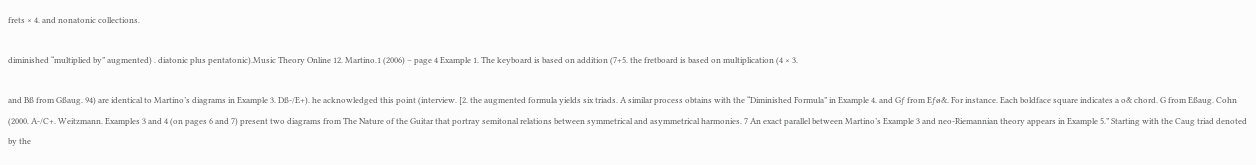frets × 4. and nonatonic collections.

diminished “multiplied by” augmented) . diatonic plus pentatonic).Music Theory Online 12. Martino.1 (2006) – page 4 Example 1. The keyboard is based on addition (7+5. the fretboard is based on multiplication (4 × 3.

and Bß from Gßaug. 94) are identical to Martino’s diagrams in Example 3. Dß-/E+). he acknowledged this point (interview. [2. the augmented formula yields six triads. A similar process obtains with the “Diminished Formula” in Example 4. and Gƒ from Eƒø&. For instance. Each boldface square indicates a o& chord. G from Eßaug. Cohn (2000. A-/C+. Weitzmann. Examples 3 and 4 (on pages 6 and 7) present two diagrams from The Nature of the Guitar that portray semitonal relations between symmetrical and asymmetrical harmonies. 7 An exact parallel between Martino’s Example 3 and neo-Riemannian theory appears in Example 5.” Starting with the Caug triad denoted by the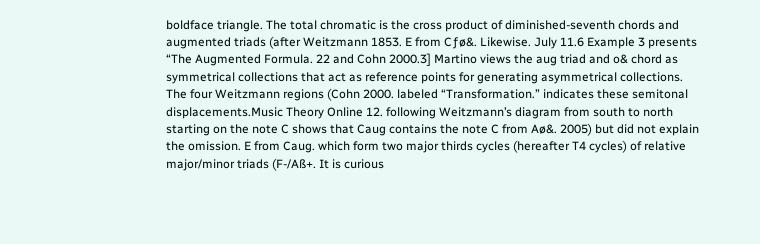boldface triangle. The total chromatic is the cross product of diminished-seventh chords and augmented triads (after Weitzmann 1853. E from Cƒø&. Likewise. July 11.6 Example 3 presents “The Augmented Formula. 22 and Cohn 2000.3] Martino views the aug triad and o& chord as symmetrical collections that act as reference points for generating asymmetrical collections. The four Weitzmann regions (Cohn 2000. labeled “Transformation.” indicates these semitonal displacements.Music Theory Online 12. following Weitzmann’s diagram from south to north starting on the note C shows that Caug contains the note C from Aø&. 2005) but did not explain the omission. E from Caug. which form two major thirds cycles (hereafter T4 cycles) of relative major/minor triads (F-/Aß+. It is curious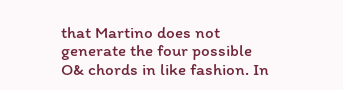that Martino does not generate the four possible O& chords in like fashion. In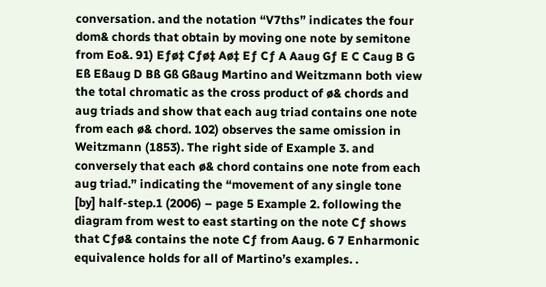conversation. and the notation “V7ths” indicates the four dom& chords that obtain by moving one note by semitone from Eo&. 91) Eƒø‡ Cƒø‡ Aø‡ Eƒ Cƒ A Aaug Gƒ E C Caug B G Eß Eßaug D Bß Gß Gßaug Martino and Weitzmann both view the total chromatic as the cross product of ø& chords and aug triads and show that each aug triad contains one note from each ø& chord. 102) observes the same omission in Weitzmann (1853). The right side of Example 3. and conversely that each ø& chord contains one note from each aug triad.” indicating the “movement of any single tone [by] half-step.1 (2006) – page 5 Example 2. following the diagram from west to east starting on the note Cƒ shows that Cƒø& contains the note Cƒ from Aaug. 6 7 Enharmonic equivalence holds for all of Martino’s examples. .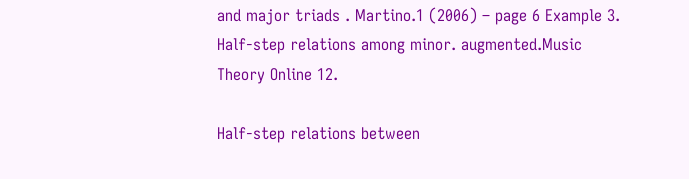and major triads . Martino.1 (2006) – page 6 Example 3. Half-step relations among minor. augmented.Music Theory Online 12.

Half-step relations between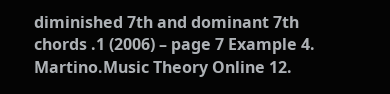diminished 7th and dominant 7th chords .1 (2006) – page 7 Example 4. Martino.Music Theory Online 12.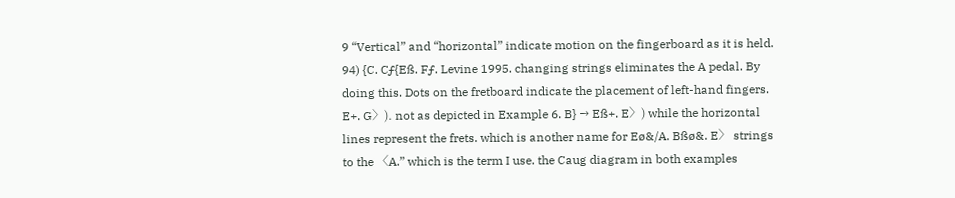9 “Vertical” and “horizontal” indicate motion on the fingerboard as it is held. 94) {C. Cƒ{Eß. Fƒ. Levine 1995. changing strings eliminates the A pedal. By doing this. Dots on the fretboard indicate the placement of left-hand fingers. E+. G〉). not as depicted in Example 6. B} → Eß+. E〉) while the horizontal lines represent the frets. which is another name for Eø&/A. Bßø&. E〉 strings to the 〈A.” which is the term I use. the Caug diagram in both examples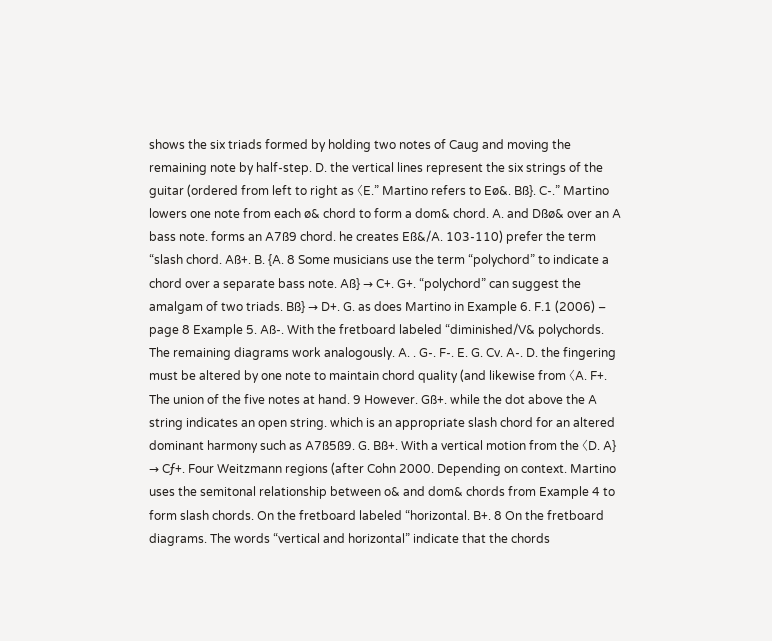shows the six triads formed by holding two notes of Caug and moving the remaining note by half-step. D. the vertical lines represent the six strings of the guitar (ordered from left to right as 〈E.” Martino refers to Eø&. Bß}. C-.” Martino lowers one note from each ø& chord to form a dom& chord. A. and Dßø& over an A bass note. forms an A7ß9 chord. he creates Eß&/A. 103-110) prefer the term “slash chord. Aß+. B. {A. 8 Some musicians use the term “polychord” to indicate a chord over a separate bass note. Aß} → C+. G+. “polychord” can suggest the amalgam of two triads. Bß} → D+. G. as does Martino in Example 6. F.1 (2006) – page 8 Example 5. Aß-. With the fretboard labeled “diminished/V& polychords. The remaining diagrams work analogously. A. . G-. F-. E. G. Cv. A-. D. the fingering must be altered by one note to maintain chord quality (and likewise from 〈A. F+. The union of the five notes at hand. 9 However. Gß+. while the dot above the A string indicates an open string. which is an appropriate slash chord for an altered dominant harmony such as A7ß5ß9. G. Bß+. With a vertical motion from the 〈D. A} → Cƒ+. Four Weitzmann regions (after Cohn 2000. Depending on context. Martino uses the semitonal relationship between o& and dom& chords from Example 4 to form slash chords. On the fretboard labeled “horizontal. B+. 8 On the fretboard diagrams. The words “vertical and horizontal” indicate that the chords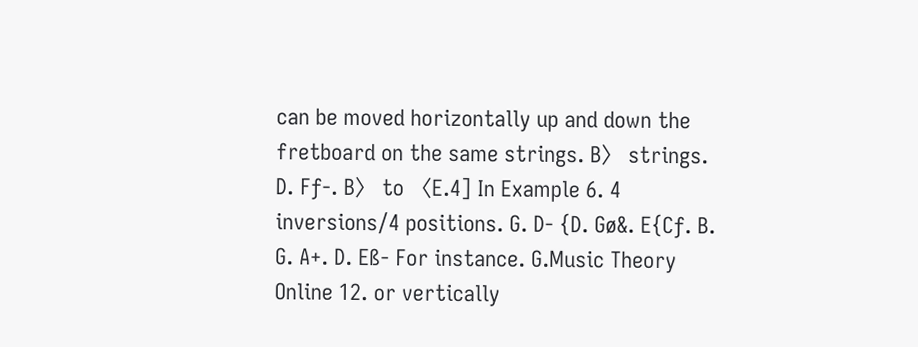can be moved horizontally up and down the fretboard on the same strings. B〉 strings. D. Fƒ-. B〉 to 〈E.4] In Example 6. 4 inversions/4 positions. G. D- {D. Gø&. E{Cƒ. B. G. A+. D. Eß- For instance. G.Music Theory Online 12. or vertically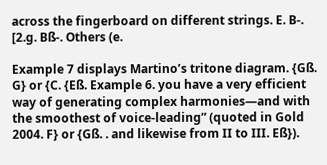across the fingerboard on different strings. E. B-. [2.g. Bß-. Others (e.

Example 7 displays Martino’s tritone diagram. {Gß. G} or {C. {Eß. Example 6. you have a very efficient way of generating complex harmonies—and with the smoothest of voice-leading” (quoted in Gold 2004. F} or {Gß. . and likewise from II to III. Eß}).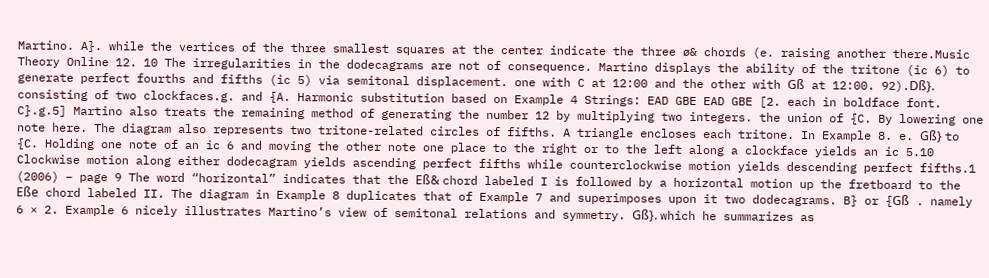Martino. A}. while the vertices of the three smallest squares at the center indicate the three ø& chords (e. raising another there.Music Theory Online 12. 10 The irregularities in the dodecagrams are not of consequence. Martino displays the ability of the tritone (ic 6) to generate perfect fourths and fifths (ic 5) via semitonal displacement. one with C at 12:00 and the other with Gß at 12:00. 92).Dß}. consisting of two clockfaces.g. and {A. Harmonic substitution based on Example 4 Strings: EAD GBE EAD GBE [2. each in boldface font. C}.g.5] Martino also treats the remaining method of generating the number 12 by multiplying two integers. the union of {C. By lowering one note here. The diagram also represents two tritone-related circles of fifths. A triangle encloses each tritone. In Example 8. e. Gß} to {C. Holding one note of an ic 6 and moving the other note one place to the right or to the left along a clockface yields an ic 5.10 Clockwise motion along either dodecagram yields ascending perfect fifths while counterclockwise motion yields descending perfect fifths.1 (2006) – page 9 The word “horizontal” indicates that the Eß& chord labeled I is followed by a horizontal motion up the fretboard to the Eße chord labeled II. The diagram in Example 8 duplicates that of Example 7 and superimposes upon it two dodecagrams. B} or {Gß . namely 6 × 2. Example 6 nicely illustrates Martino’s view of semitonal relations and symmetry. Gß}. which he summarizes as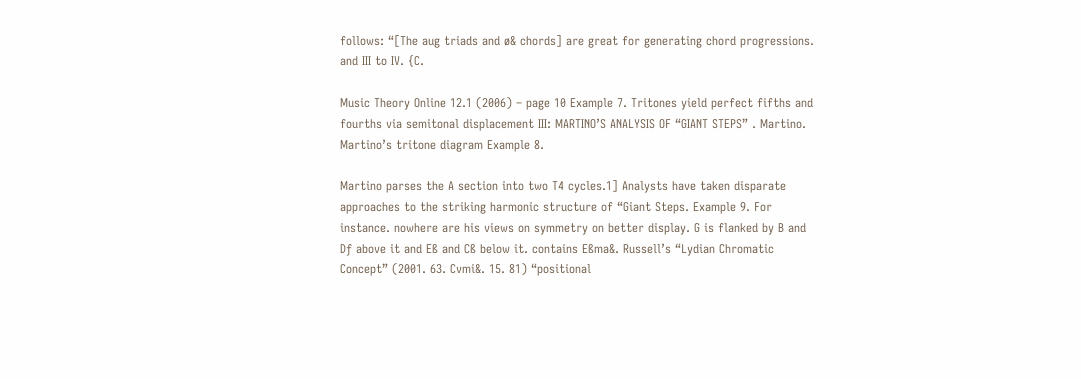follows: “[The aug triads and ø& chords] are great for generating chord progressions. and III to IV. {C.

Music Theory Online 12.1 (2006) – page 10 Example 7. Tritones yield perfect fifths and fourths via semitonal displacement III: MARTINO’S ANALYSIS OF “GIANT STEPS” . Martino. Martino’s tritone diagram Example 8.

Martino parses the A section into two T4 cycles.1] Analysts have taken disparate approaches to the striking harmonic structure of “Giant Steps. Example 9. For instance. nowhere are his views on symmetry on better display. G is flanked by B and Dƒ above it and Eß and Cß below it. contains Eßma&. Russell’s “Lydian Chromatic Concept” (2001. 63. Cvmi&. 15. 81) “positional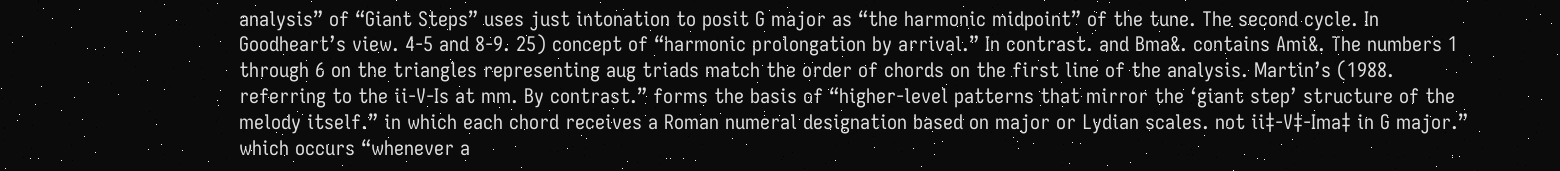analysis” of “Giant Steps” uses just intonation to posit G major as “the harmonic midpoint” of the tune. The second cycle. In Goodheart’s view. 4-5 and 8-9. 25) concept of “harmonic prolongation by arrival.” In contrast. and Bma&. contains Ami&. The numbers 1 through 6 on the triangles representing aug triads match the order of chords on the first line of the analysis. Martin’s (1988. referring to the ii-V-Is at mm. By contrast.” forms the basis of “higher-level patterns that mirror the ‘giant step’ structure of the melody itself.” in which each chord receives a Roman numeral designation based on major or Lydian scales. not ii‡-V‡-Ima‡ in G major.” which occurs “whenever a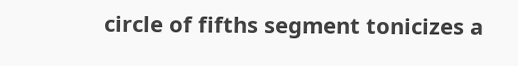circle of fifths segment tonicizes a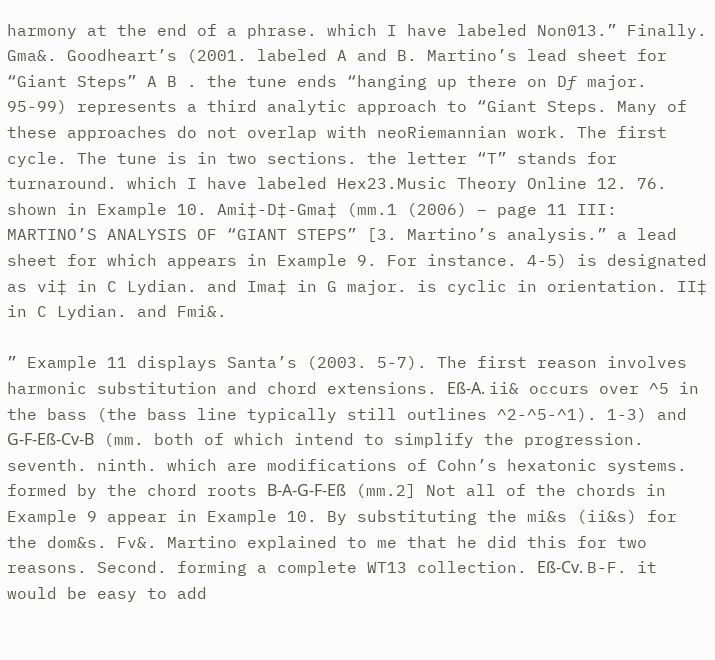harmony at the end of a phrase. which I have labeled Non013.” Finally. Gma&. Goodheart’s (2001. labeled A and B. Martino’s lead sheet for “Giant Steps” A B . the tune ends “hanging up there on Dƒ major. 95-99) represents a third analytic approach to “Giant Steps. Many of these approaches do not overlap with neoRiemannian work. The first cycle. The tune is in two sections. the letter “T” stands for turnaround. which I have labeled Hex23.Music Theory Online 12. 76. shown in Example 10. Ami‡-D‡-Gma‡ (mm.1 (2006) – page 11 III: MARTINO’S ANALYSIS OF “GIANT STEPS” [3. Martino’s analysis.” a lead sheet for which appears in Example 9. For instance. 4-5) is designated as vi‡ in C Lydian. and Ima‡ in G major. is cyclic in orientation. II‡ in C Lydian. and Fmi&.

” Example 11 displays Santa’s (2003. 5-7). The first reason involves harmonic substitution and chord extensions. Eß-A. ii& occurs over ^5 in the bass (the bass line typically still outlines ^2-^5-^1). 1-3) and G-F-Eß-Cv-B (mm. both of which intend to simplify the progression. seventh. ninth. which are modifications of Cohn’s hexatonic systems. formed by the chord roots B-A-G-F-Eß (mm.2] Not all of the chords in Example 9 appear in Example 10. By substituting the mi&s (ii&s) for the dom&s. Fv&. Martino explained to me that he did this for two reasons. Second. forming a complete WT13 collection. Eß-Cv. B-F. it would be easy to add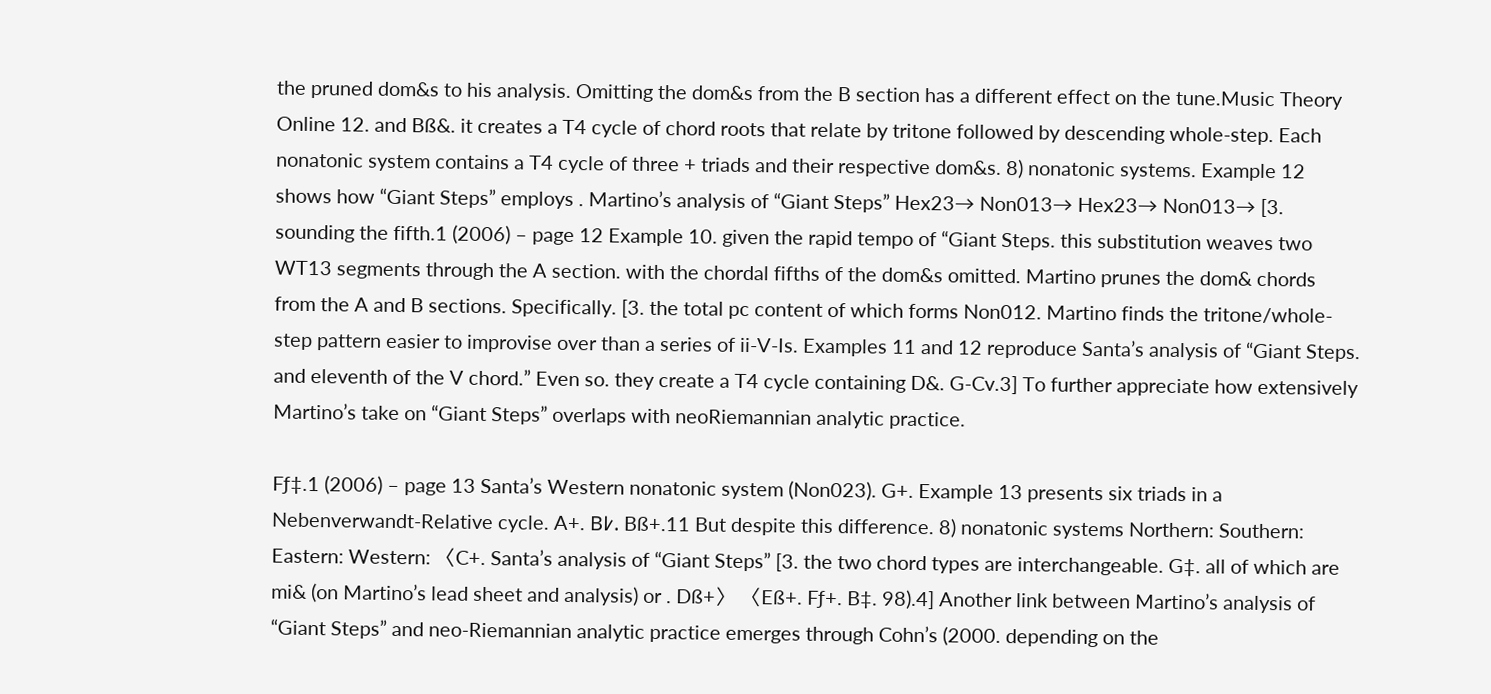the pruned dom&s to his analysis. Omitting the dom&s from the B section has a different effect on the tune.Music Theory Online 12. and Bß&. it creates a T4 cycle of chord roots that relate by tritone followed by descending whole-step. Each nonatonic system contains a T4 cycle of three + triads and their respective dom&s. 8) nonatonic systems. Example 12 shows how “Giant Steps” employs . Martino’s analysis of “Giant Steps” Hex23→ Non013→ Hex23→ Non013→ [3. sounding the fifth.1 (2006) – page 12 Example 10. given the rapid tempo of “Giant Steps. this substitution weaves two WT13 segments through the A section. with the chordal fifths of the dom&s omitted. Martino prunes the dom& chords from the A and B sections. Specifically. [3. the total pc content of which forms Non012. Martino finds the tritone/whole-step pattern easier to improvise over than a series of ii-V-Is. Examples 11 and 12 reproduce Santa’s analysis of “Giant Steps. and eleventh of the V chord.” Even so. they create a T4 cycle containing D&. G-Cv.3] To further appreciate how extensively Martino’s take on “Giant Steps” overlaps with neoRiemannian analytic practice.

Fƒ‡.1 (2006) – page 13 Santa’s Western nonatonic system (Non023). G+. Example 13 presents six triads in a Nebenverwandt-Relative cycle. A+. B߇. Bß+.11 But despite this difference. 8) nonatonic systems Northern: Southern: Eastern: Western: 〈C+. Santa’s analysis of “Giant Steps” [3. the two chord types are interchangeable. G‡. all of which are mi& (on Martino’s lead sheet and analysis) or . Dß+〉 〈Eß+. Fƒ+. B‡. 98).4] Another link between Martino’s analysis of “Giant Steps” and neo-Riemannian analytic practice emerges through Cohn’s (2000. depending on the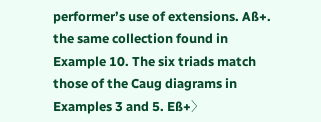performer’s use of extensions. Aß+. the same collection found in Example 10. The six triads match those of the Caug diagrams in Examples 3 and 5. Eß+〉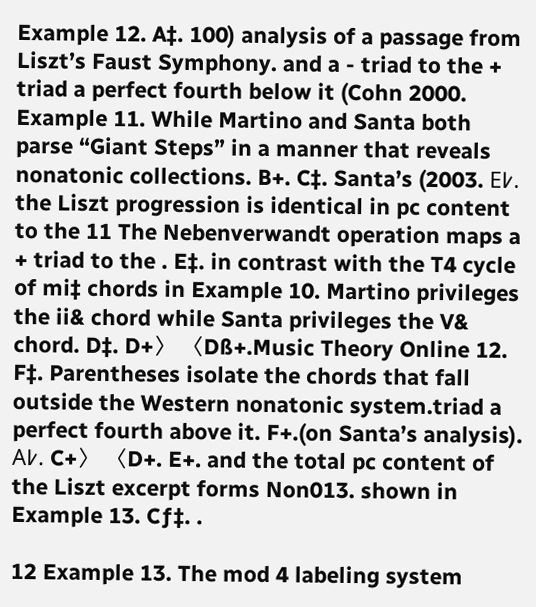Example 12. A‡. 100) analysis of a passage from Liszt’s Faust Symphony. and a - triad to the + triad a perfect fourth below it (Cohn 2000. Example 11. While Martino and Santa both parse “Giant Steps” in a manner that reveals nonatonic collections. B+. C‡. Santa’s (2003. E߇. the Liszt progression is identical in pc content to the 11 The Nebenverwandt operation maps a + triad to the . E‡. in contrast with the T4 cycle of mi‡ chords in Example 10. Martino privileges the ii& chord while Santa privileges the V& chord. D‡. D+〉 〈Dß+.Music Theory Online 12. F‡. Parentheses isolate the chords that fall outside the Western nonatonic system.triad a perfect fourth above it. F+.(on Santa’s analysis). A߇. C+〉 〈D+. E+. and the total pc content of the Liszt excerpt forms Non013. shown in Example 13. Cƒ‡. .

12 Example 13. The mod 4 labeling system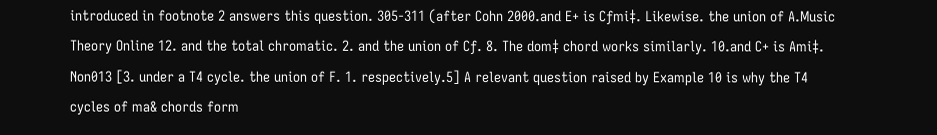introduced in footnote 2 answers this question. 305-311 (after Cohn 2000.and E+ is Cƒmi‡. Likewise. the union of A.Music Theory Online 12. and the total chromatic. 2. and the union of Cƒ. 8. The dom‡ chord works similarly. 10.and C+ is Ami‡. Non013 [3. under a T4 cycle. the union of F. 1. respectively.5] A relevant question raised by Example 10 is why the T4 cycles of ma& chords form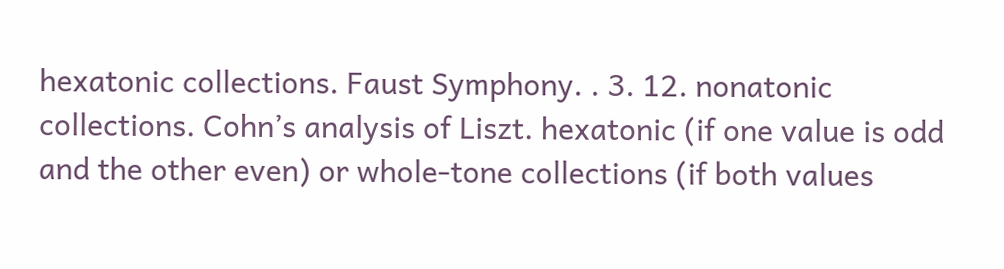hexatonic collections. Faust Symphony. . 3. 12. nonatonic collections. Cohn’s analysis of Liszt. hexatonic (if one value is odd and the other even) or whole-tone collections (if both values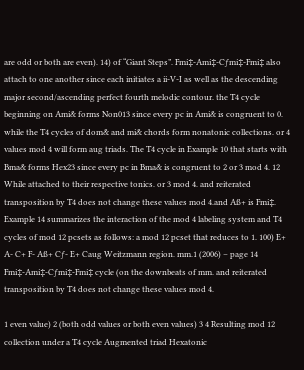are odd or both are even). 14) of “Giant Steps”. Fmi‡-Ami‡-Cƒmi‡-Fmi‡ also attach to one another since each initiates a ii-V-I as well as the descending major second/ascending perfect fourth melodic contour. the T4 cycle beginning on Ami& forms Non013 since every pc in Ami& is congruent to 0. while the T4 cycles of dom& and mi& chords form nonatonic collections. or 4 values mod 4 will form aug triads. The T4 cycle in Example 10 that starts with Bma& forms Hex23 since every pc in Bma& is congruent to 2 or 3 mod 4. 12 While attached to their respective tonics. or 3 mod 4. and reiterated transposition by T4 does not change these values mod 4.and Aß+ is Fmi‡. Example 14 summarizes the interaction of the mod 4 labeling system and T4 cycles of mod 12 pcsets as follows: a mod 12 pcset that reduces to 1. 100) E+ A- C+ F- Aß+ Cƒ- E+ Caug Weitzmann region. mm.1 (2006) – page 14 Fmi‡-Ami‡-Cƒmi‡-Fmi‡ cycle (on the downbeats of mm. and reiterated transposition by T4 does not change these values mod 4.

1 even value) 2 (both odd values or both even values) 3 4 Resulting mod 12 collection under a T4 cycle Augmented triad Hexatonic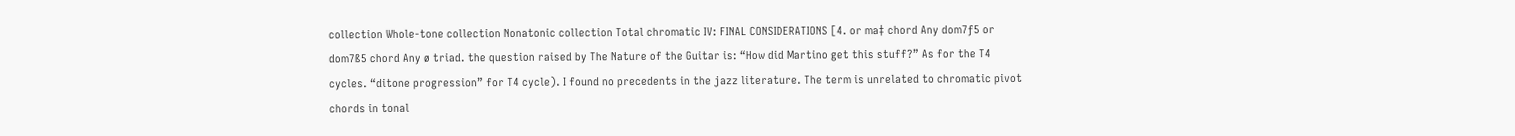collection Whole-tone collection Nonatonic collection Total chromatic IV: FINAL CONSIDERATIONS [4. or ma‡ chord Any dom7ƒ5 or dom7ß5 chord Any ø triad. the question raised by The Nature of the Guitar is: “How did Martino get this stuff?” As for the T4 cycles. “ditone progression” for T4 cycle). I found no precedents in the jazz literature. The term is unrelated to chromatic pivot chords in tonal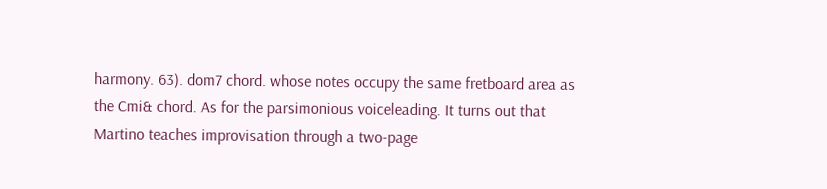harmony. 63). dom7 chord. whose notes occupy the same fretboard area as the Cmi& chord. As for the parsimonious voiceleading. It turns out that Martino teaches improvisation through a two-page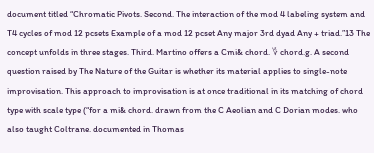document titled “Chromatic Pivots. Second. The interaction of the mod 4 labeling system and T4 cycles of mod 12 pcsets Example of a mod 12 pcset Any major 3rd dyad Any + triad.”13 The concept unfolds in three stages. Third. Martino offers a Cmi& chord. ؇ chord.g. A second question raised by The Nature of the Guitar is whether its material applies to single-note improvisation. This approach to improvisation is at once traditional in its matching of chord type with scale type (“for a mi& chord. drawn from the C Aeolian and C Dorian modes. who also taught Coltrane. documented in Thomas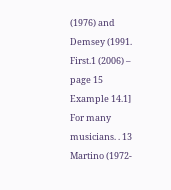(1976) and Demsey (1991. First.1 (2006) – page 15 Example 14.1] For many musicians. . 13 Martino (1972-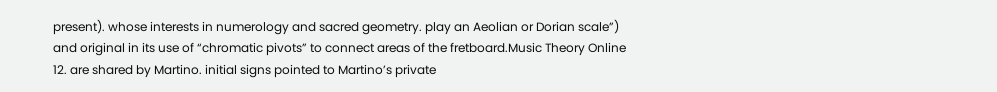present). whose interests in numerology and sacred geometry. play an Aeolian or Dorian scale”) and original in its use of “chromatic pivots” to connect areas of the fretboard.Music Theory Online 12. are shared by Martino. initial signs pointed to Martino’s private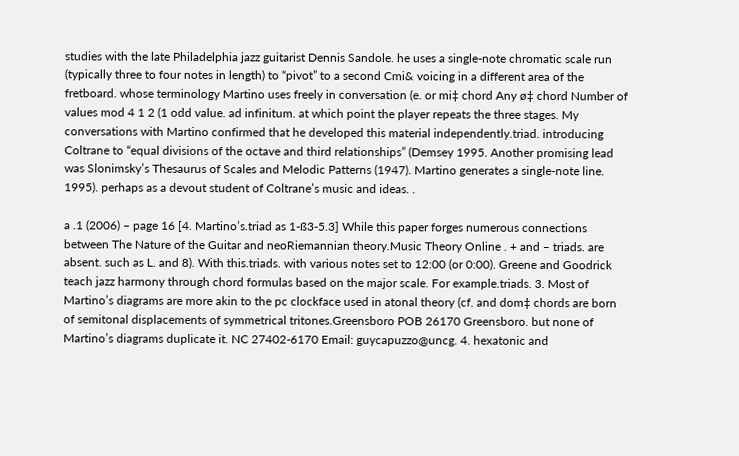studies with the late Philadelphia jazz guitarist Dennis Sandole. he uses a single-note chromatic scale run (typically three to four notes in length) to “pivot” to a second Cmi& voicing in a different area of the fretboard. whose terminology Martino uses freely in conversation (e. or mi‡ chord Any ø‡ chord Number of values mod 4 1 2 (1 odd value. ad infinitum. at which point the player repeats the three stages. My conversations with Martino confirmed that he developed this material independently.triad. introducing Coltrane to “equal divisions of the octave and third relationships” (Demsey 1995. Another promising lead was Slonimsky’s Thesaurus of Scales and Melodic Patterns (1947). Martino generates a single-note line. 1995). perhaps as a devout student of Coltrane’s music and ideas. .

a .1 (2006) – page 16 [4. Martino’s.triad as 1-ß3-5.3] While this paper forges numerous connections between The Nature of the Guitar and neoRiemannian theory.Music Theory Online . + and – triads. are absent. such as L. and 8). With this.triads. with various notes set to 12:00 (or 0:00). Greene and Goodrick teach jazz harmony through chord formulas based on the major scale. For example.triads. 3. Most of Martino’s diagrams are more akin to the pc clockface used in atonal theory (cf. and dom‡ chords are born of semitonal displacements of symmetrical tritones.Greensboro POB 26170 Greensboro. but none of Martino’s diagrams duplicate it. NC 27402-6170 Email: guycapuzzo@uncg. 4. hexatonic and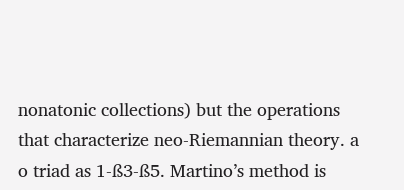nonatonic collections) but the operations that characterize neo-Riemannian theory. a o triad as 1-ß3-ß5. Martino’s method is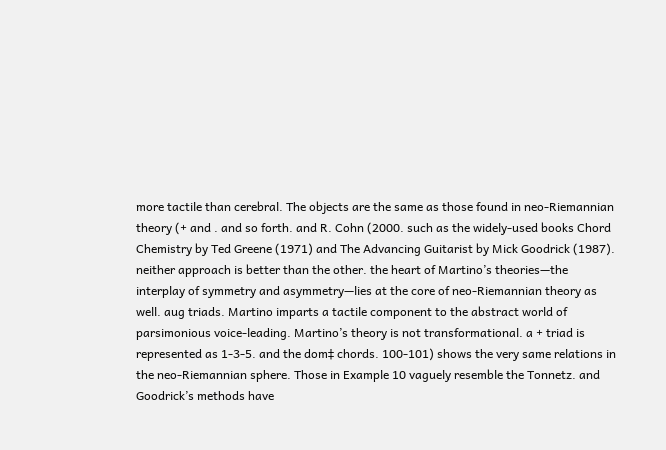more tactile than cerebral. The objects are the same as those found in neo-Riemannian theory (+ and . and so forth. and R. Cohn (2000. such as the widely-used books Chord Chemistry by Ted Greene (1971) and The Advancing Guitarist by Mick Goodrick (1987). neither approach is better than the other. the heart of Martino’s theories—the interplay of symmetry and asymmetry—lies at the core of neo-Riemannian theory as well. aug triads. Martino imparts a tactile component to the abstract world of parsimonious voice-leading. Martino’s theory is not transformational. a + triad is represented as 1-3-5. and the dom‡ chords. 100-101) shows the very same relations in the neo-Riemannian sphere. Those in Example 10 vaguely resemble the Tonnetz. and Goodrick’s methods have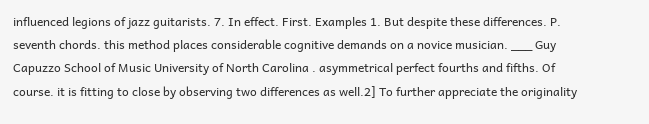influenced legions of jazz guitarists. 7. In effect. First. Examples 1. But despite these differences. P. seventh chords. this method places considerable cognitive demands on a novice musician. ___ Guy Capuzzo School of Music University of North Carolina . asymmetrical perfect fourths and fifths. Of course. it is fitting to close by observing two differences as well.2] To further appreciate the originality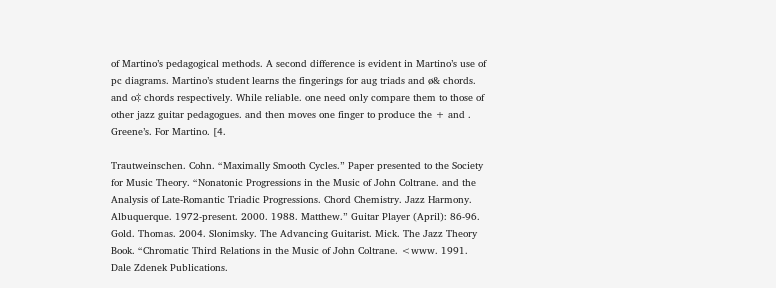of Martino’s pedagogical methods. A second difference is evident in Martino’s use of pc diagrams. Martino’s student learns the fingerings for aug triads and ø& chords. and o‡ chords respectively. While reliable. one need only compare them to those of other jazz guitar pedagogues. and then moves one finger to produce the + and . Greene’s. For Martino. [4.

Trautweinschen. Cohn. “Maximally Smooth Cycles.” Paper presented to the Society for Music Theory. “Nonatonic Progressions in the Music of John Coltrane. and the Analysis of Late-Romantic Triadic Progressions. Chord Chemistry. Jazz Harmony. Albuquerque. 1972-present. 2000. 1988. Matthew.” Guitar Player (April): 86-96. Gold. Thomas. 2004. Slonimsky. The Advancing Guitarist. Mick. The Jazz Theory Book. “Chromatic Third Relations in the Music of John Coltrane. <www. 1991. Dale Zdenek Publications.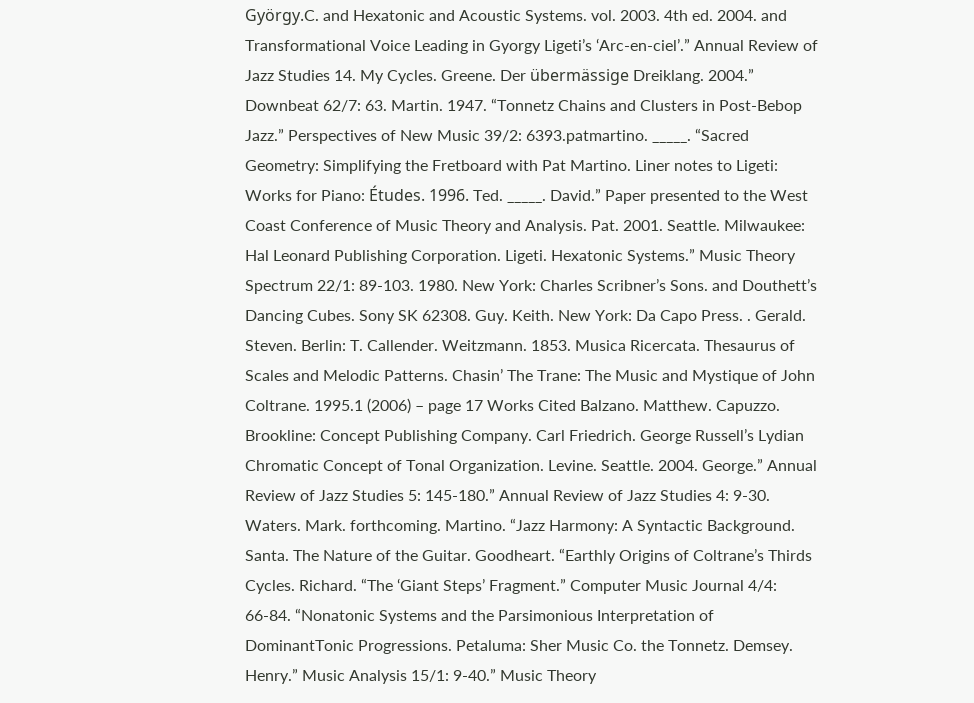György.C. and Hexatonic and Acoustic Systems. vol. 2003. 4th ed. 2004. and Transformational Voice Leading in Gyorgy Ligeti’s ‘Arc-en-ciel’.” Annual Review of Jazz Studies 14. My Cycles. Greene. Der übermässige Dreiklang. 2004.” Downbeat 62/7: 63. Martin. 1947. “Tonnetz Chains and Clusters in Post-Bebop Jazz.” Perspectives of New Music 39/2: 6393.patmartino. _____. “Sacred Geometry: Simplifying the Fretboard with Pat Martino. Liner notes to Ligeti: Works for Piano: Études. 1996. Ted. _____. David.” Paper presented to the West Coast Conference of Music Theory and Analysis. Pat. 2001. Seattle. Milwaukee: Hal Leonard Publishing Corporation. Ligeti. Hexatonic Systems.” Music Theory Spectrum 22/1: 89-103. 1980. New York: Charles Scribner’s Sons. and Douthett’s Dancing Cubes. Sony SK 62308. Guy. Keith. New York: Da Capo Press. . Gerald. Steven. Berlin: T. Callender. Weitzmann. 1853. Musica Ricercata. Thesaurus of Scales and Melodic Patterns. Chasin’ The Trane: The Music and Mystique of John Coltrane. 1995.1 (2006) – page 17 Works Cited Balzano. Matthew. Capuzzo. Brookline: Concept Publishing Company. Carl Friedrich. George Russell’s Lydian Chromatic Concept of Tonal Organization. Levine. Seattle. 2004. George.” Annual Review of Jazz Studies 5: 145-180.” Annual Review of Jazz Studies 4: 9-30. Waters. Mark. forthcoming. Martino. “Jazz Harmony: A Syntactic Background. Santa. The Nature of the Guitar. Goodheart. “Earthly Origins of Coltrane’s Thirds Cycles. Richard. “The ‘Giant Steps’ Fragment.” Computer Music Journal 4/4: 66-84. “Nonatonic Systems and the Parsimonious Interpretation of DominantTonic Progressions. Petaluma: Sher Music Co. the Tonnetz. Demsey. Henry.” Music Analysis 15/1: 9-40.” Music Theory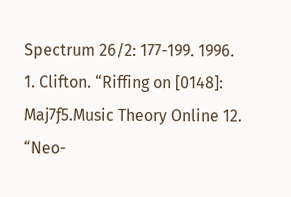Spectrum 26/2: 177-199. 1996. 1. Clifton. “Riffing on [0148]: Maj7ƒ5.Music Theory Online 12. “Neo-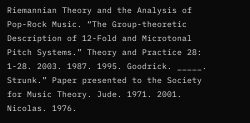Riemannian Theory and the Analysis of Pop-Rock Music. “The Group-theoretic Description of 12-Fold and Microtonal Pitch Systems.” Theory and Practice 28: 1-28. 2003. 1987. 1995. Goodrick. _____. Strunk.” Paper presented to the Society for Music Theory. Jude. 1971. 2001. Nicolas. 1976.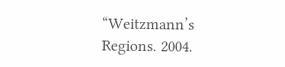“Weitzmann’s Regions. 2004.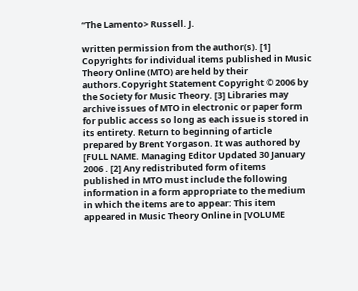“The Lamento> Russell. J.

written permission from the author(s). [1] Copyrights for individual items published in Music Theory Online (MTO) are held by their authors.Copyright Statement Copyright © 2006 by the Society for Music Theory. [3] Libraries may archive issues of MTO in electronic or paper form for public access so long as each issue is stored in its entirety. Return to beginning of article prepared by Brent Yorgason. It was authored by [FULL NAME. Managing Editor Updated 30 January 2006 . [2] Any redistributed form of items published in MTO must include the following information in a form appropriate to the medium in which the items are to appear: This item appeared in Music Theory Online in [VOLUME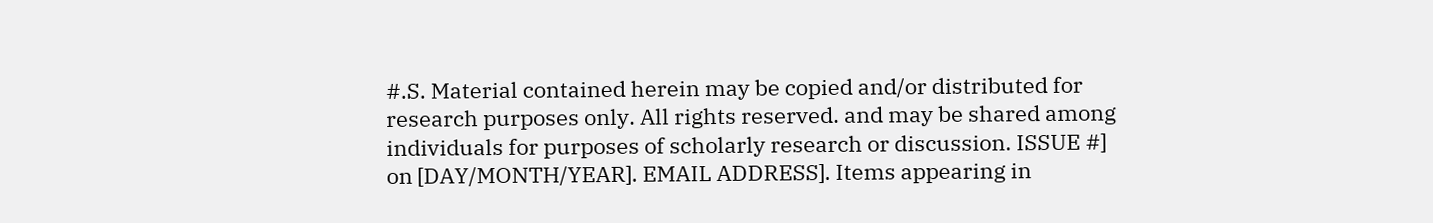#.S. Material contained herein may be copied and/or distributed for research purposes only. All rights reserved. and may be shared among individuals for purposes of scholarly research or discussion. ISSUE #] on [DAY/MONTH/YEAR]. EMAIL ADDRESS]. Items appearing in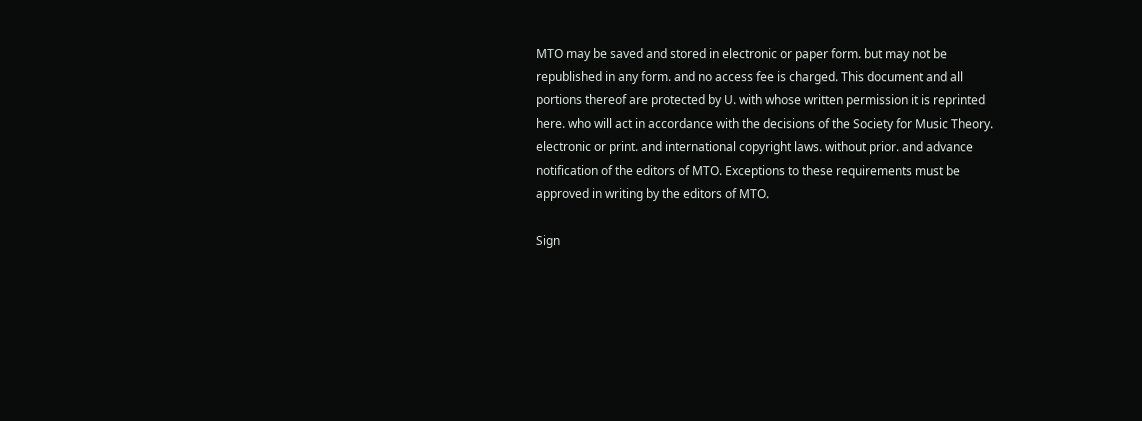MTO may be saved and stored in electronic or paper form. but may not be republished in any form. and no access fee is charged. This document and all portions thereof are protected by U. with whose written permission it is reprinted here. who will act in accordance with the decisions of the Society for Music Theory. electronic or print. and international copyright laws. without prior. and advance notification of the editors of MTO. Exceptions to these requirements must be approved in writing by the editors of MTO.

Sign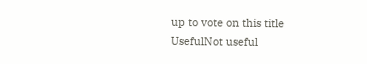up to vote on this title
UsefulNot useful